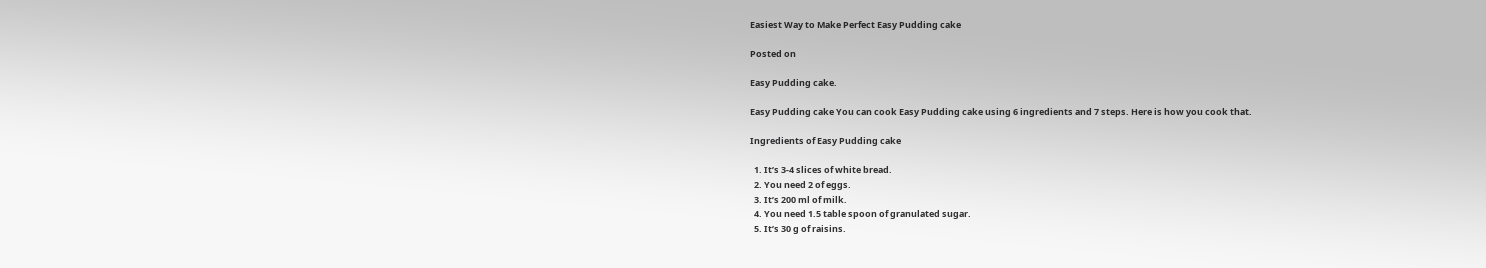Easiest Way to Make Perfect Easy Pudding cake

Posted on

Easy Pudding cake.

Easy Pudding cake You can cook Easy Pudding cake using 6 ingredients and 7 steps. Here is how you cook that.

Ingredients of Easy Pudding cake

  1. It’s 3-4 slices of white bread.
  2. You need 2 of eggs.
  3. It’s 200 ml of milk.
  4. You need 1.5 table spoon of granulated sugar.
  5. It’s 30 g of raisins.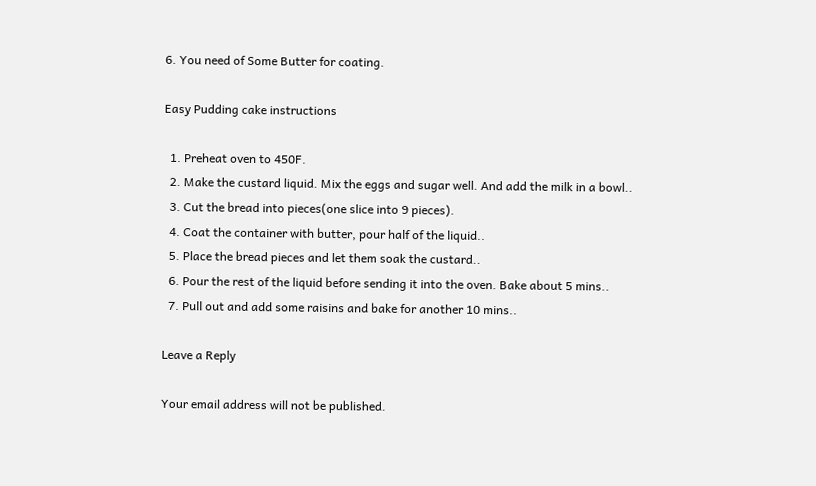6. You need of Some Butter for coating.

Easy Pudding cake instructions

  1. Preheat oven to 450F.
  2. Make the custard liquid. Mix the eggs and sugar well. And add the milk in a bowl..
  3. Cut the bread into pieces(one slice into 9 pieces).
  4. Coat the container with butter, pour half of the liquid..
  5. Place the bread pieces and let them soak the custard..
  6. Pour the rest of the liquid before sending it into the oven. Bake about 5 mins..
  7. Pull out and add some raisins and bake for another 10 mins..

Leave a Reply

Your email address will not be published.